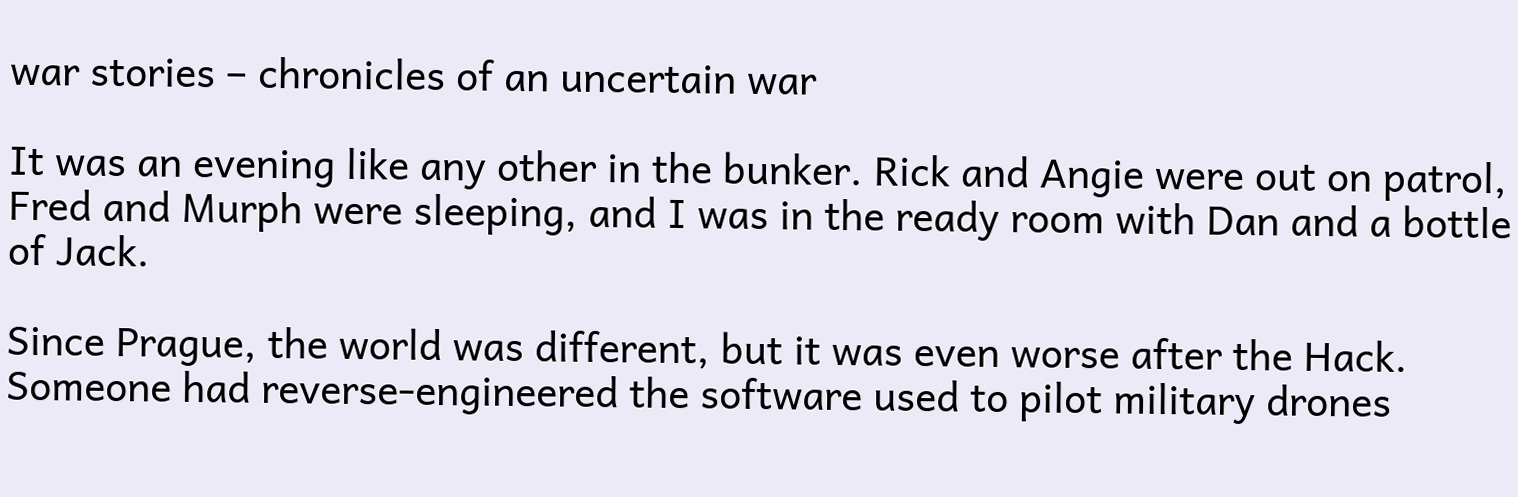war stories – chronicles of an uncertain war

It was an evening like any other in the bunker. Rick and Angie were out on patrol, Fred and Murph were sleeping, and I was in the ready room with Dan and a bottle of Jack.

Since Prague, the world was different, but it was even worse after the Hack. Someone had reverse-engineered the software used to pilot military drones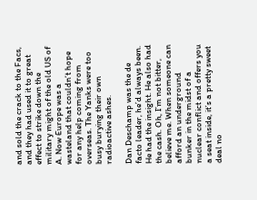and sold the crack to the Facs, and they had used it to great effect to strike down the military might of the old US of A. Now Europe was a wasteland that couldn’t hope for any help coming from overseas. The Yanks were too busy burying their own radioactive ashes.

Dan Deschamp was the de facto leader, he’d always been. He had the insight. He also had the cash. Oh, I’m not bitter, believe me. When someone can afford an underground bunker in the midst of a nuclear conflict and offers you a seat inside, it’s a pretty sweet deal no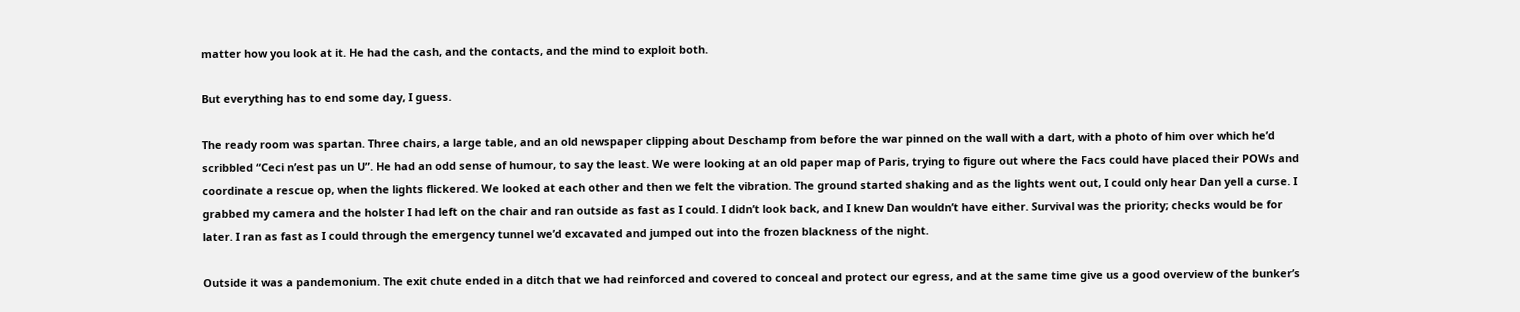matter how you look at it. He had the cash, and the contacts, and the mind to exploit both.

But everything has to end some day, I guess.

The ready room was spartan. Three chairs, a large table, and an old newspaper clipping about Deschamp from before the war pinned on the wall with a dart, with a photo of him over which he’d scribbled “Ceci n’est pas un U”. He had an odd sense of humour, to say the least. We were looking at an old paper map of Paris, trying to figure out where the Facs could have placed their POWs and coordinate a rescue op, when the lights flickered. We looked at each other and then we felt the vibration. The ground started shaking and as the lights went out, I could only hear Dan yell a curse. I grabbed my camera and the holster I had left on the chair and ran outside as fast as I could. I didn’t look back, and I knew Dan wouldn’t have either. Survival was the priority; checks would be for later. I ran as fast as I could through the emergency tunnel we’d excavated and jumped out into the frozen blackness of the night.

Outside it was a pandemonium. The exit chute ended in a ditch that we had reinforced and covered to conceal and protect our egress, and at the same time give us a good overview of the bunker’s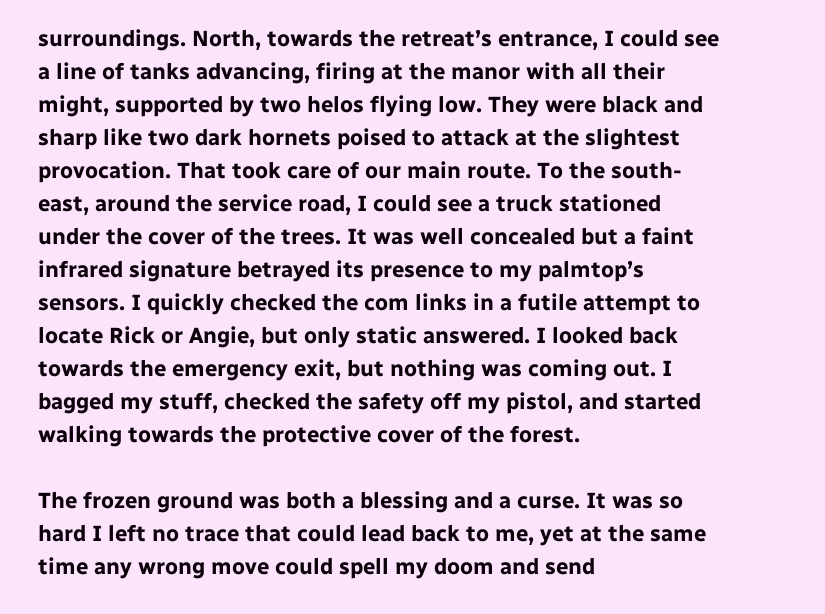surroundings. North, towards the retreat’s entrance, I could see a line of tanks advancing, firing at the manor with all their might, supported by two helos flying low. They were black and sharp like two dark hornets poised to attack at the slightest provocation. That took care of our main route. To the south-east, around the service road, I could see a truck stationed under the cover of the trees. It was well concealed but a faint infrared signature betrayed its presence to my palmtop’s sensors. I quickly checked the com links in a futile attempt to locate Rick or Angie, but only static answered. I looked back towards the emergency exit, but nothing was coming out. I bagged my stuff, checked the safety off my pistol, and started walking towards the protective cover of the forest.

The frozen ground was both a blessing and a curse. It was so hard I left no trace that could lead back to me, yet at the same time any wrong move could spell my doom and send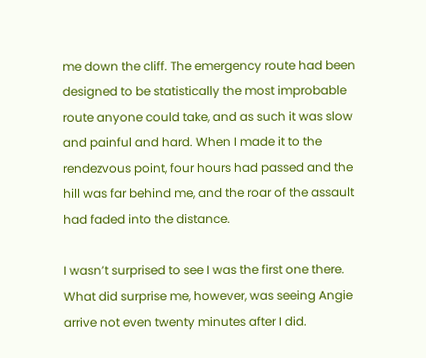me down the cliff. The emergency route had been designed to be statistically the most improbable route anyone could take, and as such it was slow and painful and hard. When I made it to the rendezvous point, four hours had passed and the hill was far behind me, and the roar of the assault had faded into the distance.

I wasn’t surprised to see I was the first one there. What did surprise me, however, was seeing Angie arrive not even twenty minutes after I did.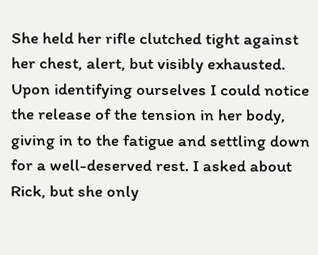She held her rifle clutched tight against her chest, alert, but visibly exhausted. Upon identifying ourselves I could notice the release of the tension in her body, giving in to the fatigue and settling down for a well-deserved rest. I asked about Rick, but she only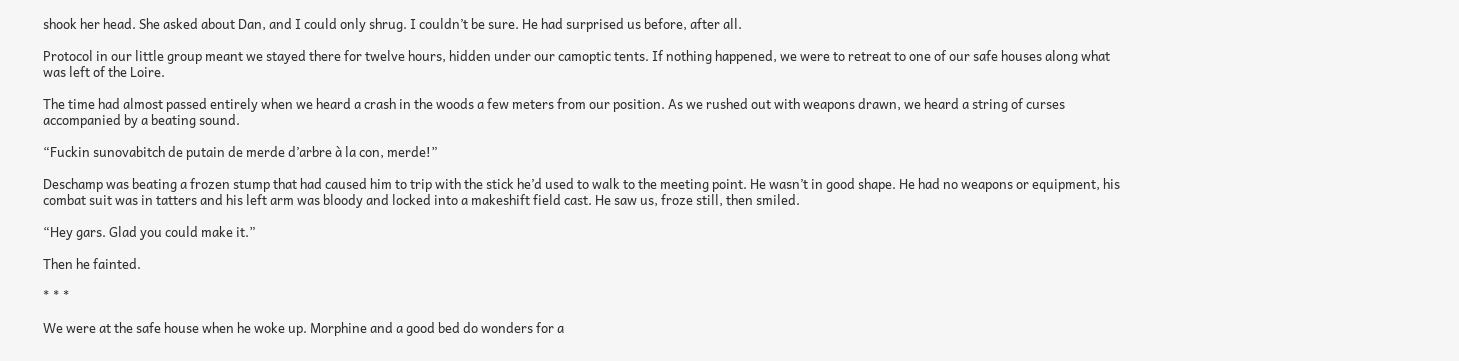shook her head. She asked about Dan, and I could only shrug. I couldn’t be sure. He had surprised us before, after all.

Protocol in our little group meant we stayed there for twelve hours, hidden under our camoptic tents. If nothing happened, we were to retreat to one of our safe houses along what was left of the Loire.

The time had almost passed entirely when we heard a crash in the woods a few meters from our position. As we rushed out with weapons drawn, we heard a string of curses accompanied by a beating sound.

“Fuckin sunovabitch de putain de merde d’arbre à la con, merde!”

Deschamp was beating a frozen stump that had caused him to trip with the stick he’d used to walk to the meeting point. He wasn’t in good shape. He had no weapons or equipment, his combat suit was in tatters and his left arm was bloody and locked into a makeshift field cast. He saw us, froze still, then smiled.

“Hey gars. Glad you could make it.”

Then he fainted.

* * *

We were at the safe house when he woke up. Morphine and a good bed do wonders for a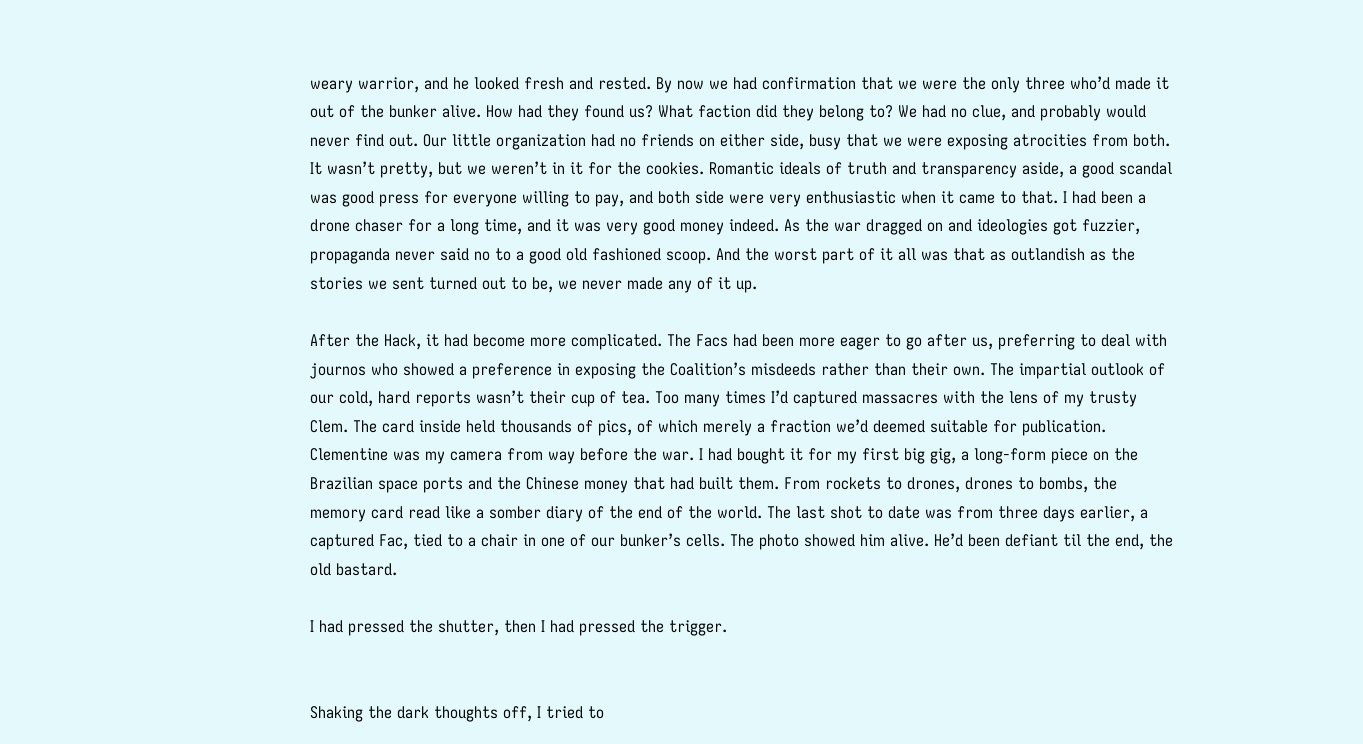weary warrior, and he looked fresh and rested. By now we had confirmation that we were the only three who’d made it out of the bunker alive. How had they found us? What faction did they belong to? We had no clue, and probably would never find out. Our little organization had no friends on either side, busy that we were exposing atrocities from both. It wasn’t pretty, but we weren’t in it for the cookies. Romantic ideals of truth and transparency aside, a good scandal was good press for everyone willing to pay, and both side were very enthusiastic when it came to that. I had been a drone chaser for a long time, and it was very good money indeed. As the war dragged on and ideologies got fuzzier, propaganda never said no to a good old fashioned scoop. And the worst part of it all was that as outlandish as the stories we sent turned out to be, we never made any of it up.

After the Hack, it had become more complicated. The Facs had been more eager to go after us, preferring to deal with journos who showed a preference in exposing the Coalition’s misdeeds rather than their own. The impartial outlook of our cold, hard reports wasn’t their cup of tea. Too many times I’d captured massacres with the lens of my trusty Clem. The card inside held thousands of pics, of which merely a fraction we’d deemed suitable for publication. Clementine was my camera from way before the war. I had bought it for my first big gig, a long-form piece on the Brazilian space ports and the Chinese money that had built them. From rockets to drones, drones to bombs, the memory card read like a somber diary of the end of the world. The last shot to date was from three days earlier, a captured Fac, tied to a chair in one of our bunker’s cells. The photo showed him alive. He’d been defiant til the end, the old bastard.

I had pressed the shutter, then I had pressed the trigger.


Shaking the dark thoughts off, I tried to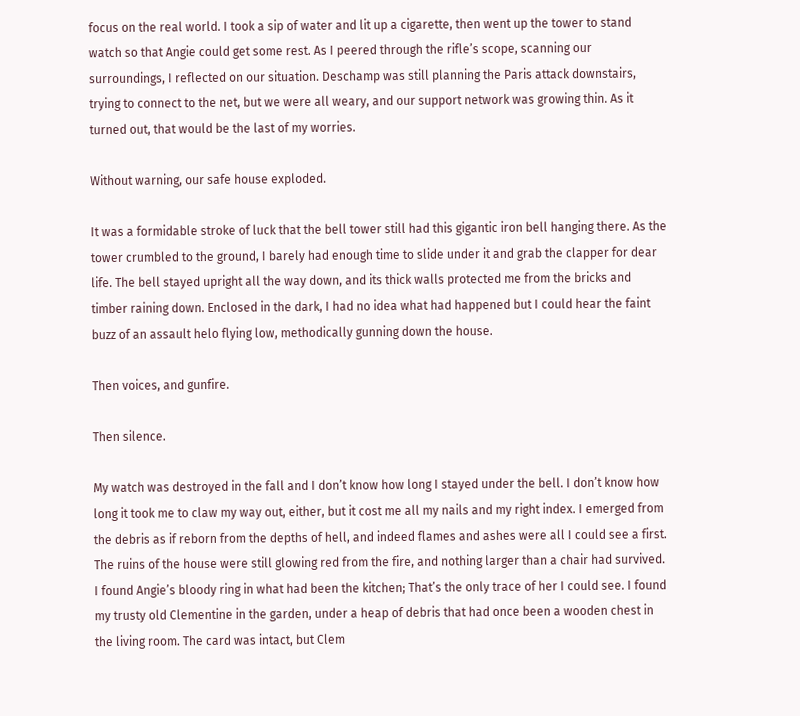focus on the real world. I took a sip of water and lit up a cigarette, then went up the tower to stand watch so that Angie could get some rest. As I peered through the rifle’s scope, scanning our surroundings, I reflected on our situation. Deschamp was still planning the Paris attack downstairs, trying to connect to the net, but we were all weary, and our support network was growing thin. As it turned out, that would be the last of my worries.

Without warning, our safe house exploded.

It was a formidable stroke of luck that the bell tower still had this gigantic iron bell hanging there. As the tower crumbled to the ground, I barely had enough time to slide under it and grab the clapper for dear life. The bell stayed upright all the way down, and its thick walls protected me from the bricks and timber raining down. Enclosed in the dark, I had no idea what had happened but I could hear the faint buzz of an assault helo flying low, methodically gunning down the house.

Then voices, and gunfire.

Then silence.

My watch was destroyed in the fall and I don’t know how long I stayed under the bell. I don’t know how long it took me to claw my way out, either, but it cost me all my nails and my right index. I emerged from the debris as if reborn from the depths of hell, and indeed flames and ashes were all I could see a first.
The ruins of the house were still glowing red from the fire, and nothing larger than a chair had survived. I found Angie’s bloody ring in what had been the kitchen; That’s the only trace of her I could see. I found my trusty old Clementine in the garden, under a heap of debris that had once been a wooden chest in the living room. The card was intact, but Clem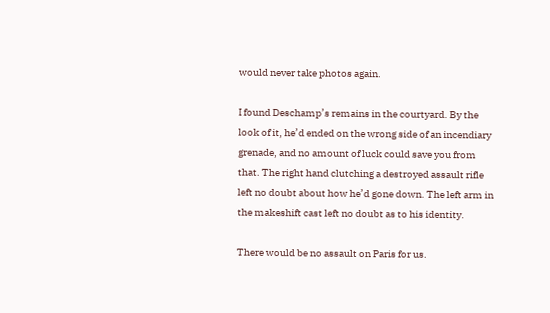would never take photos again.

I found Deschamp’s remains in the courtyard. By the look of it, he’d ended on the wrong side of an incendiary grenade, and no amount of luck could save you from that. The right hand clutching a destroyed assault rifle left no doubt about how he’d gone down. The left arm in the makeshift cast left no doubt as to his identity.

There would be no assault on Paris for us.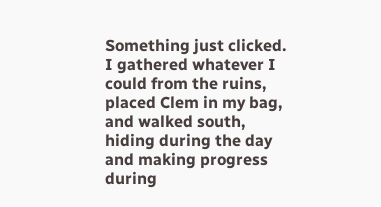Something just clicked. I gathered whatever I could from the ruins, placed Clem in my bag, and walked south, hiding during the day and making progress during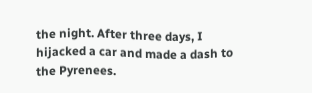the night. After three days, I hijacked a car and made a dash to the Pyrenees.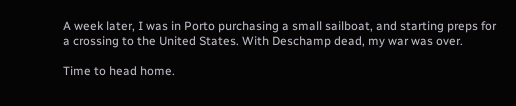A week later, I was in Porto purchasing a small sailboat, and starting preps for a crossing to the United States. With Deschamp dead, my war was over.

Time to head home.